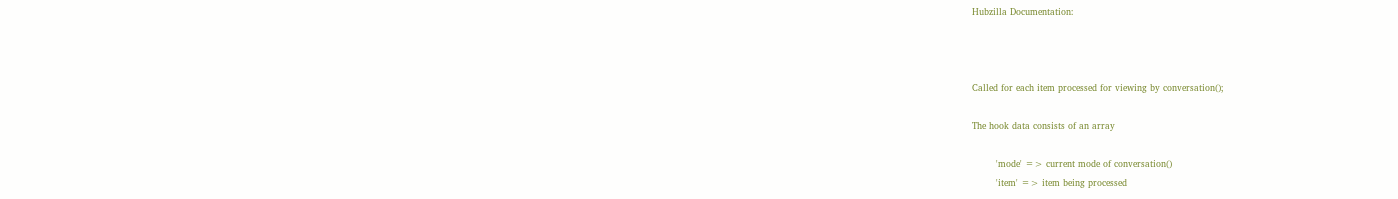Hubzilla Documentation:



Called for each item processed for viewing by conversation();

The hook data consists of an array

        'mode' => current mode of conversation()
        'item' => item being processed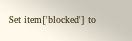Set item['blocked'] to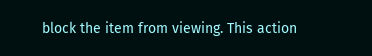block the item from viewing. This action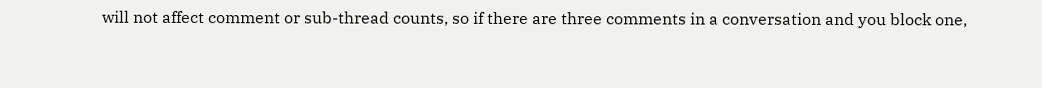will not affect comment or sub-thread counts, so if there are three comments in a conversation and you block one,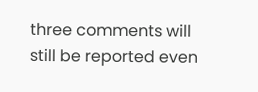three comments will still be reported even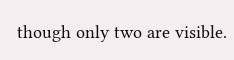though only two are visible.